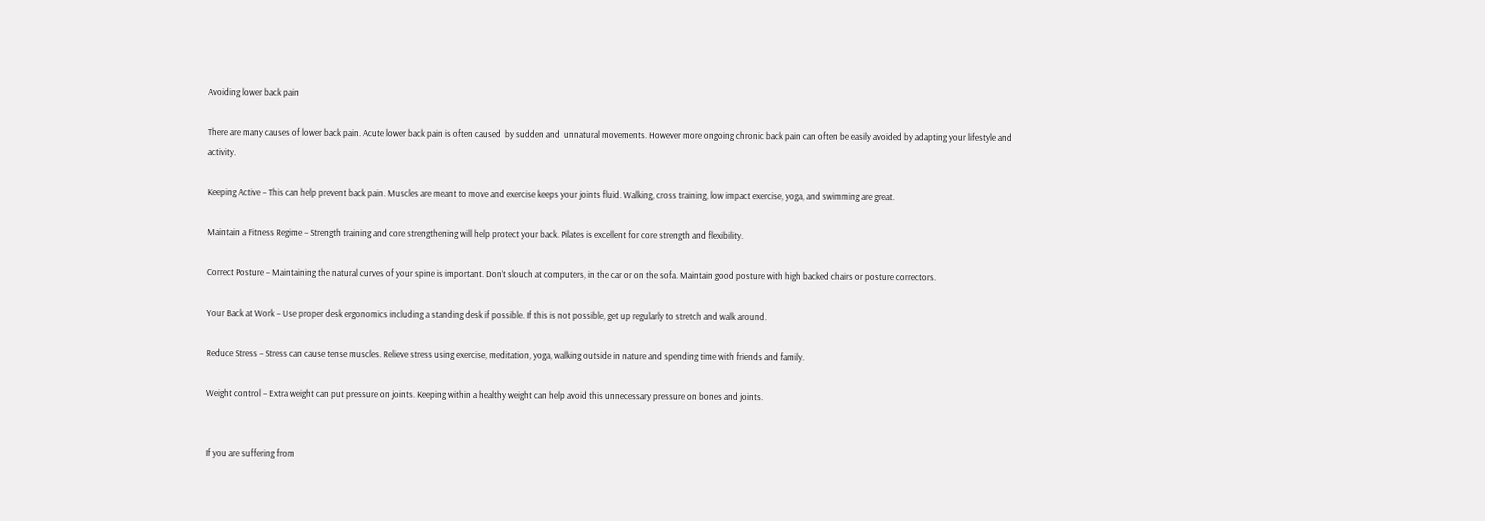Avoiding lower back pain

There are many causes of lower back pain. Acute lower back pain is often caused  by sudden and  unnatural movements. However more ongoing chronic back pain can often be easily avoided by adapting your lifestyle and activity.

Keeping Active – This can help prevent back pain. Muscles are meant to move and exercise keeps your joints fluid. Walking, cross training, low impact exercise, yoga, and swimming are great.

Maintain a Fitness Regime – Strength training and core strengthening will help protect your back. Pilates is excellent for core strength and flexibility.

Correct Posture – Maintaining the natural curves of your spine is important. Don’t slouch at computers, in the car or on the sofa. Maintain good posture with high backed chairs or posture correctors.

Your Back at Work – Use proper desk ergonomics including a standing desk if possible. If this is not possible, get up regularly to stretch and walk around.

Reduce Stress – Stress can cause tense muscles. Relieve stress using exercise, meditation, yoga, walking outside in nature and spending time with friends and family.

Weight control – Extra weight can put pressure on joints. Keeping within a healthy weight can help avoid this unnecessary pressure on bones and joints.


If you are suffering from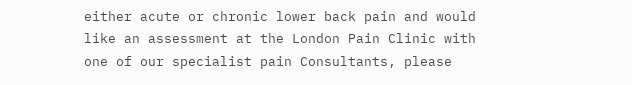either acute or chronic lower back pain and would like an assessment at the London Pain Clinic with one of our specialist pain Consultants, please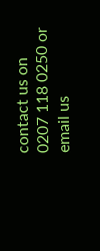contact us on 0207 118 0250 or email us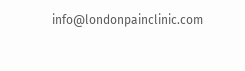info@londonpainclinic.com